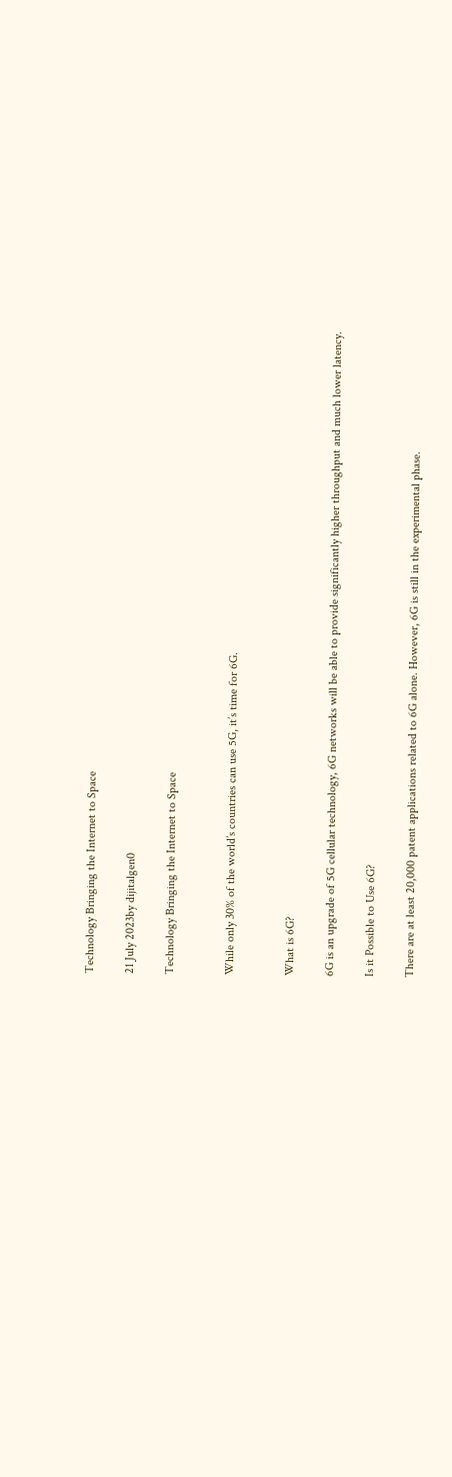Technology Bringing the Internet to Space

21 July 2023by dijitalgen0

Technology Bringing the Internet to Space


While only 30% of the world’s countries can use 5G, it’s time for 6G.


What is 6G?

6G is an upgrade of 5G cellular technology, 6G networks will be able to provide significantly higher throughput and much lower latency.

Is it Possible to Use 6G?

There are at least 20,000 patent applications related to 6G alone. However, 6G is still in the experimental phase.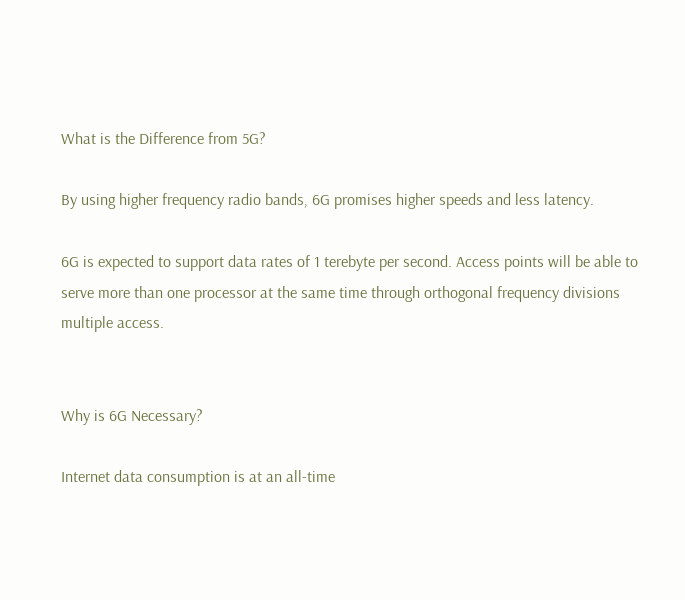What is the Difference from 5G?

By using higher frequency radio bands, 6G promises higher speeds and less latency.

6G is expected to support data rates of 1 terebyte per second. Access points will be able to serve more than one processor at the same time through orthogonal frequency divisions multiple access.


Why is 6G Necessary?

Internet data consumption is at an all-time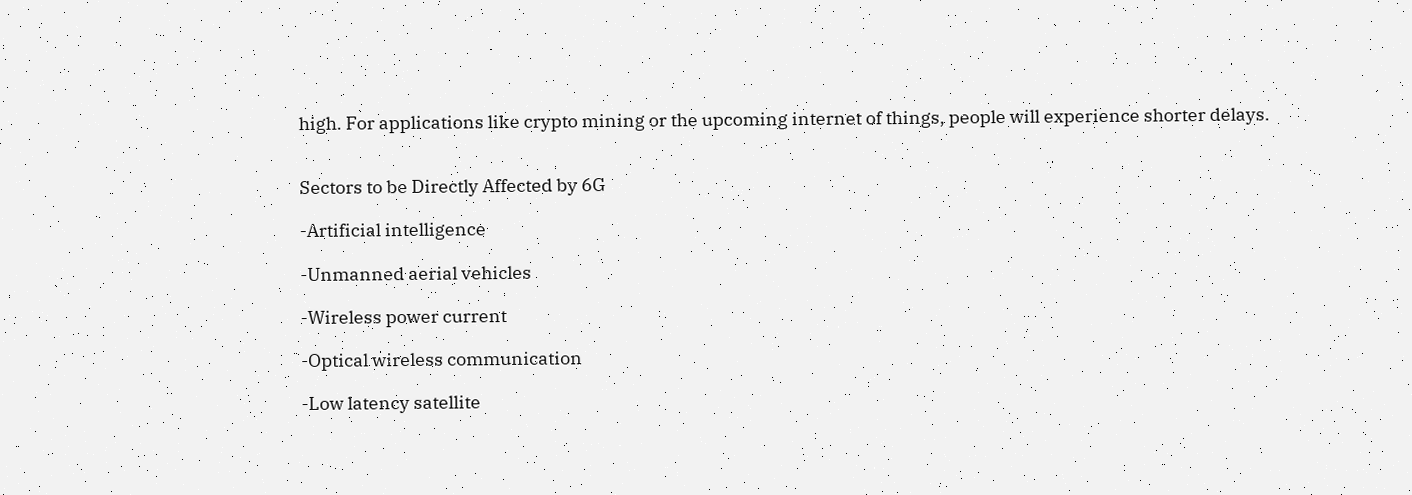high. For applications like crypto mining or the upcoming internet of things, people will experience shorter delays.


Sectors to be Directly Affected by 6G

-Artificial intelligence

-Unmanned aerial vehicles

-Wireless power current

-Optical wireless communication

-Low latency satellite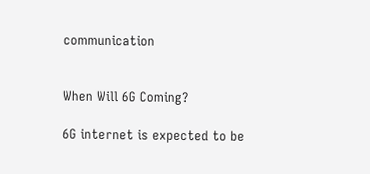communication


When Will 6G Coming?

6G internet is expected to be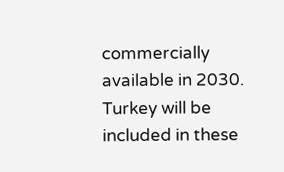commercially available in 2030. Turkey will be included in these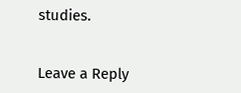studies.


Leave a Reply